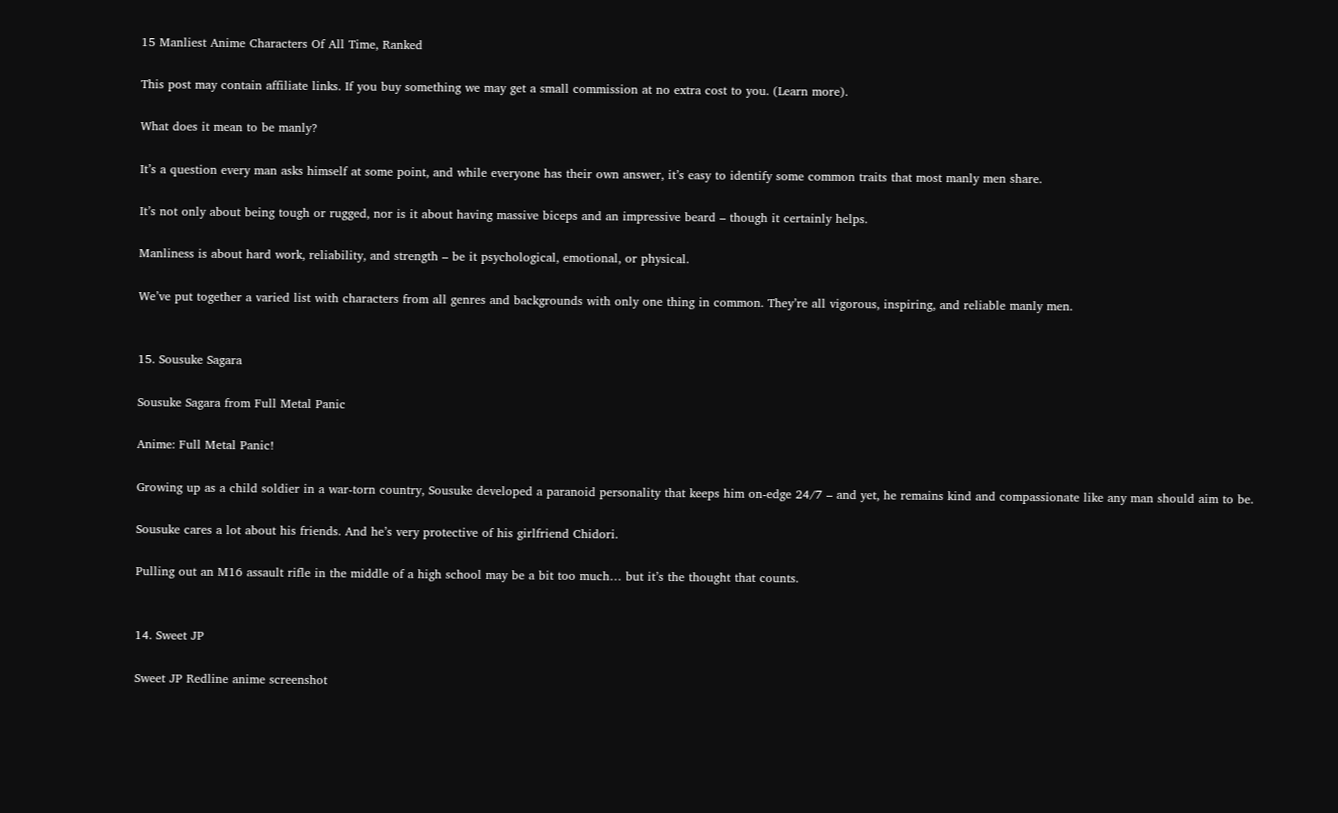15 Manliest Anime Characters Of All Time, Ranked

This post may contain affiliate links. If you buy something we may get a small commission at no extra cost to you. (Learn more).

What does it mean to be manly?

It’s a question every man asks himself at some point, and while everyone has their own answer, it’s easy to identify some common traits that most manly men share.

It’s not only about being tough or rugged, nor is it about having massive biceps and an impressive beard – though it certainly helps.

Manliness is about hard work, reliability, and strength – be it psychological, emotional, or physical.

We’ve put together a varied list with characters from all genres and backgrounds with only one thing in common. They’re all vigorous, inspiring, and reliable manly men.


15. Sousuke Sagara

Sousuke Sagara from Full Metal Panic

Anime: Full Metal Panic!

Growing up as a child soldier in a war-torn country, Sousuke developed a paranoid personality that keeps him on-edge 24/7 – and yet, he remains kind and compassionate like any man should aim to be.

Sousuke cares a lot about his friends. And he’s very protective of his girlfriend Chidori.

Pulling out an M16 assault rifle in the middle of a high school may be a bit too much… but it’s the thought that counts.


14. Sweet JP

Sweet JP Redline anime screenshot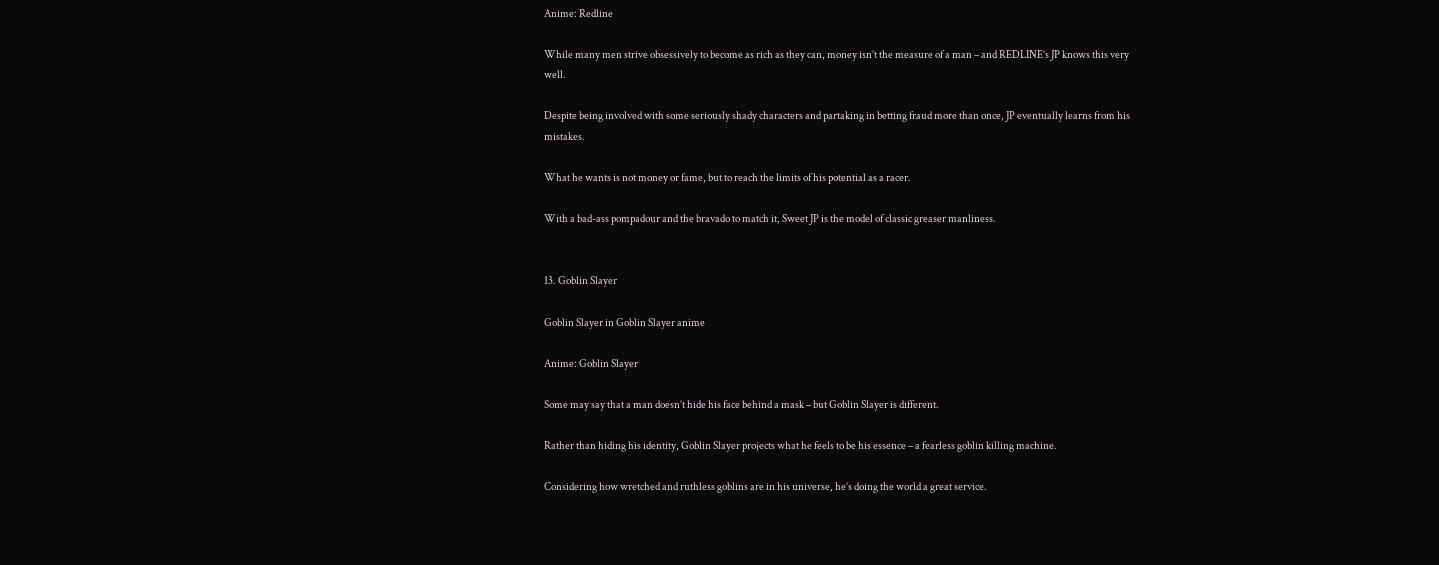Anime: Redline

While many men strive obsessively to become as rich as they can, money isn’t the measure of a man – and REDLINE’s JP knows this very well.

Despite being involved with some seriously shady characters and partaking in betting fraud more than once, JP eventually learns from his mistakes.

What he wants is not money or fame, but to reach the limits of his potential as a racer.

With a bad-ass pompadour and the bravado to match it, Sweet JP is the model of classic greaser manliness.


13. Goblin Slayer

Goblin Slayer in Goblin Slayer anime

Anime: Goblin Slayer

Some may say that a man doesn’t hide his face behind a mask – but Goblin Slayer is different.

Rather than hiding his identity, Goblin Slayer projects what he feels to be his essence – a fearless goblin killing machine.

Considering how wretched and ruthless goblins are in his universe, he’s doing the world a great service.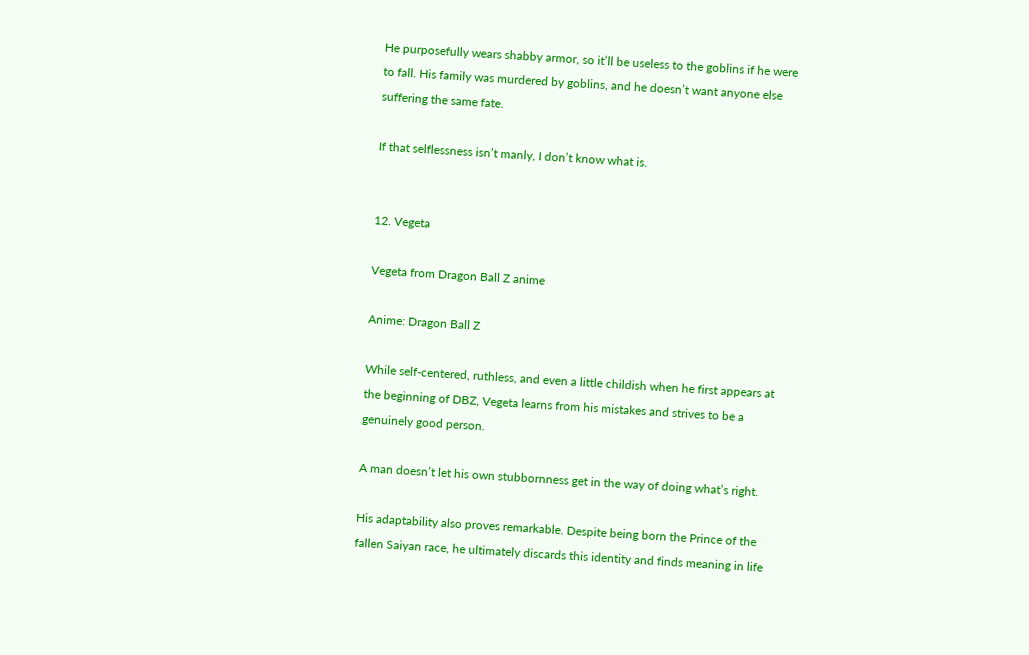He purposefully wears shabby armor, so it’ll be useless to the goblins if he were to fall. His family was murdered by goblins, and he doesn’t want anyone else suffering the same fate.

If that selflessness isn’t manly, I don’t know what is.


12. Vegeta

Vegeta from Dragon Ball Z anime

Anime: Dragon Ball Z

While self-centered, ruthless, and even a little childish when he first appears at the beginning of DBZ, Vegeta learns from his mistakes and strives to be a genuinely good person.

A man doesn’t let his own stubbornness get in the way of doing what’s right.

His adaptability also proves remarkable. Despite being born the Prince of the fallen Saiyan race, he ultimately discards this identity and finds meaning in life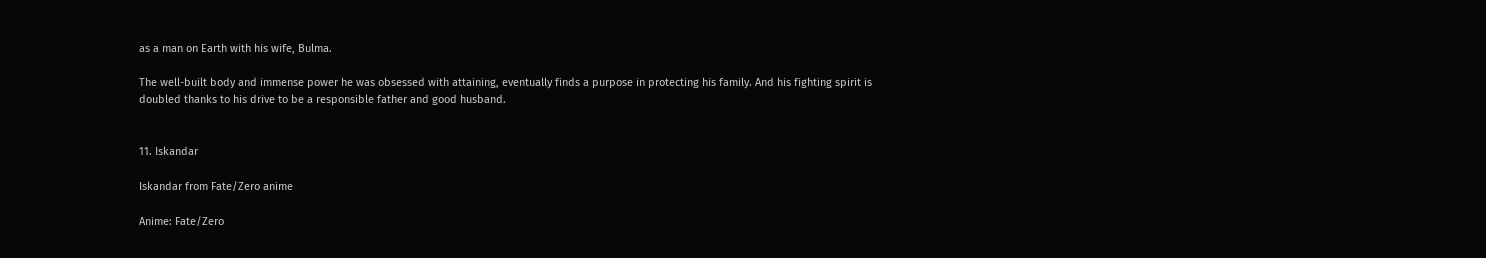as a man on Earth with his wife, Bulma.

The well-built body and immense power he was obsessed with attaining, eventually finds a purpose in protecting his family. And his fighting spirit is doubled thanks to his drive to be a responsible father and good husband.


11. Iskandar

Iskandar from Fate/Zero anime

Anime: Fate/Zero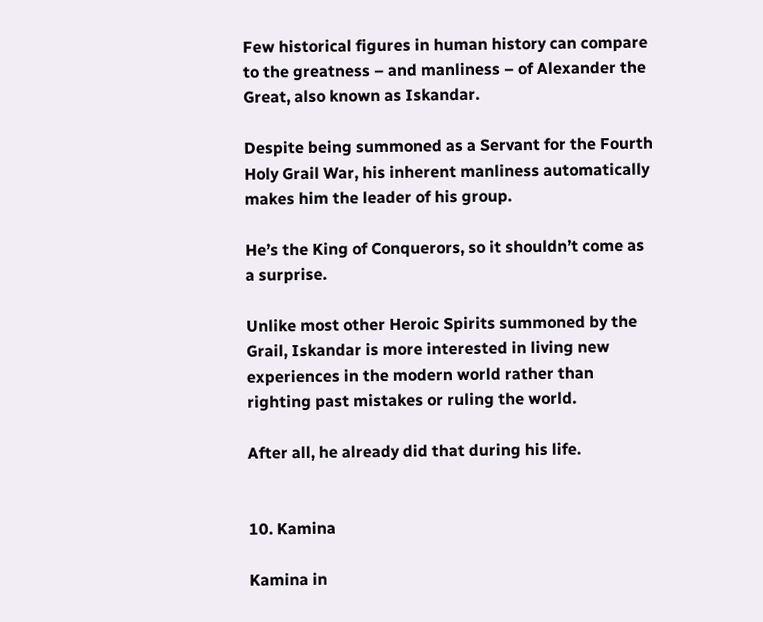Few historical figures in human history can compare to the greatness – and manliness – of Alexander the Great, also known as Iskandar.

Despite being summoned as a Servant for the Fourth Holy Grail War, his inherent manliness automatically makes him the leader of his group.

He’s the King of Conquerors, so it shouldn’t come as a surprise.

Unlike most other Heroic Spirits summoned by the Grail, Iskandar is more interested in living new experiences in the modern world rather than righting past mistakes or ruling the world.

After all, he already did that during his life.


10. Kamina

Kamina in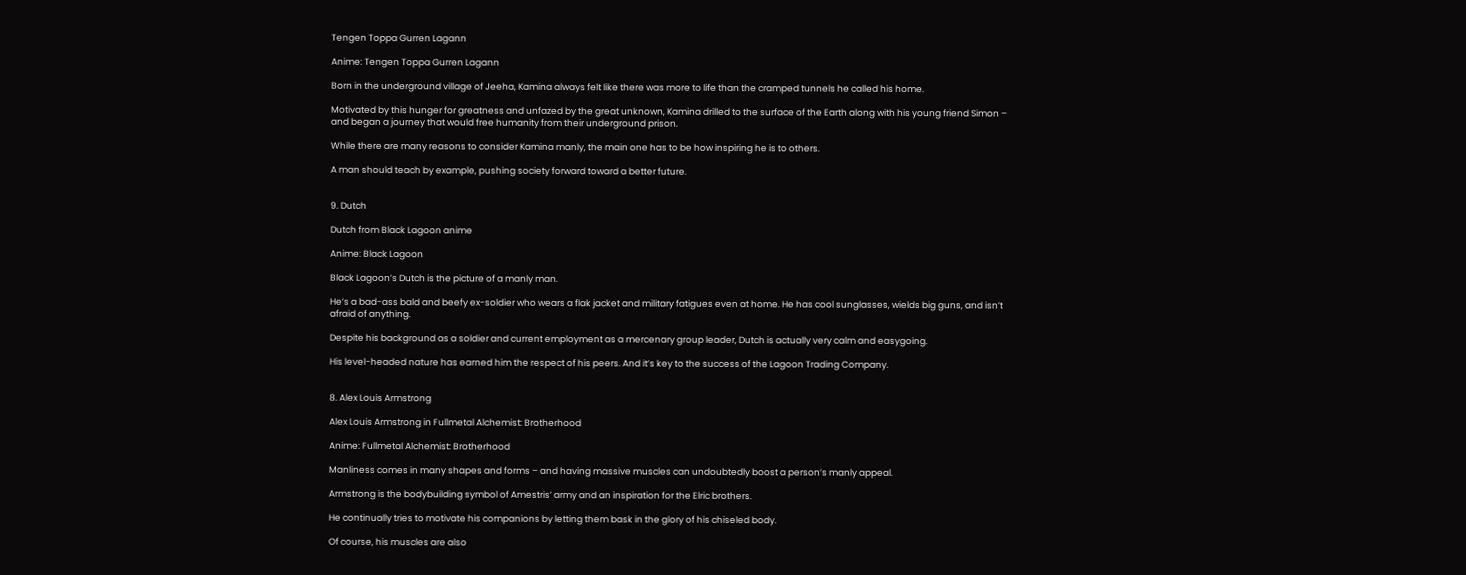Tengen Toppa Gurren Lagann

Anime: Tengen Toppa Gurren Lagann

Born in the underground village of Jeeha, Kamina always felt like there was more to life than the cramped tunnels he called his home.

Motivated by this hunger for greatness and unfazed by the great unknown, Kamina drilled to the surface of the Earth along with his young friend Simon – and began a journey that would free humanity from their underground prison.

While there are many reasons to consider Kamina manly, the main one has to be how inspiring he is to others.

A man should teach by example, pushing society forward toward a better future.


9. Dutch

Dutch from Black Lagoon anime

Anime: Black Lagoon

Black Lagoon’s Dutch is the picture of a manly man.

He’s a bad-ass bald and beefy ex-soldier who wears a flak jacket and military fatigues even at home. He has cool sunglasses, wields big guns, and isn’t afraid of anything.

Despite his background as a soldier and current employment as a mercenary group leader, Dutch is actually very calm and easygoing.

His level-headed nature has earned him the respect of his peers. And it’s key to the success of the Lagoon Trading Company.


8. Alex Louis Armstrong

Alex Louis Armstrong in Fullmetal Alchemist: Brotherhood

Anime: Fullmetal Alchemist: Brotherhood

Manliness comes in many shapes and forms – and having massive muscles can undoubtedly boost a person’s manly appeal.

Armstrong is the bodybuilding symbol of Amestris’ army and an inspiration for the Elric brothers.

He continually tries to motivate his companions by letting them bask in the glory of his chiseled body.

Of course, his muscles are also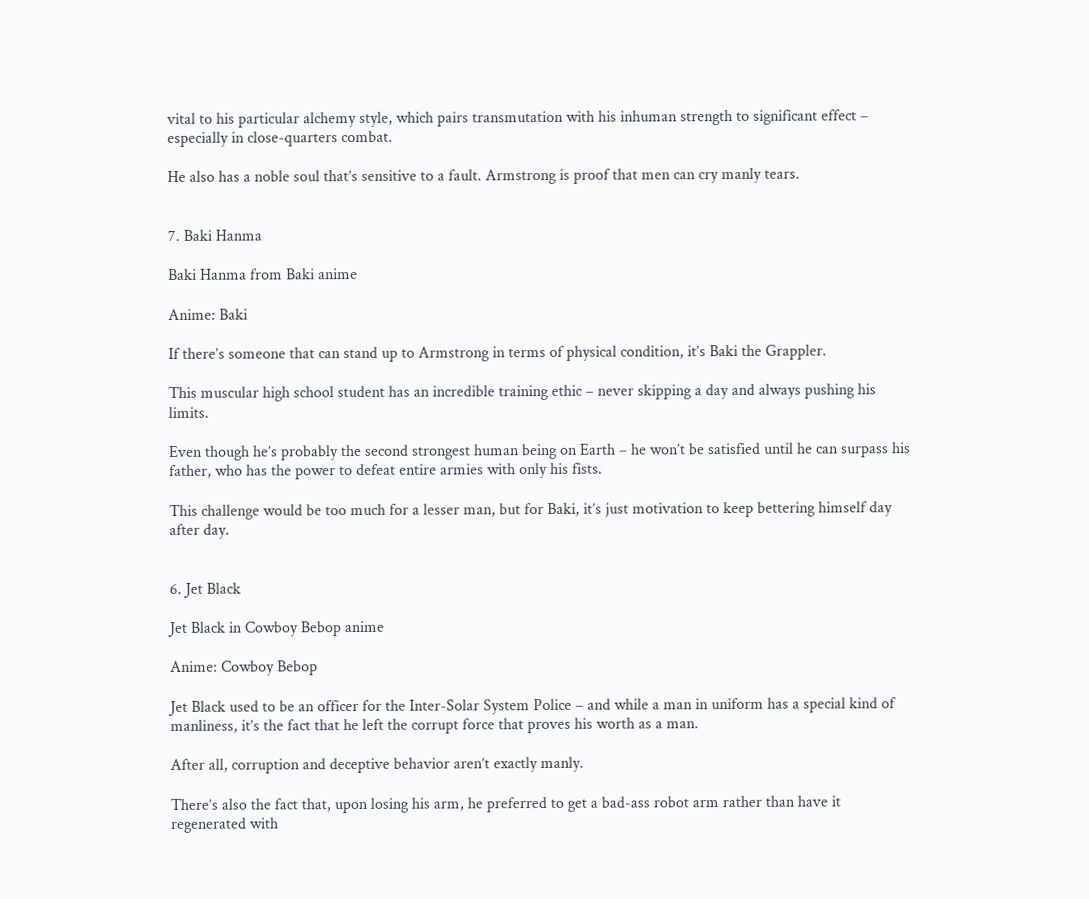vital to his particular alchemy style, which pairs transmutation with his inhuman strength to significant effect – especially in close-quarters combat.

He also has a noble soul that’s sensitive to a fault. Armstrong is proof that men can cry manly tears.


7. Baki Hanma

Baki Hanma from Baki anime

Anime: Baki

If there’s someone that can stand up to Armstrong in terms of physical condition, it’s Baki the Grappler.

This muscular high school student has an incredible training ethic – never skipping a day and always pushing his limits.

Even though he’s probably the second strongest human being on Earth – he won’t be satisfied until he can surpass his father, who has the power to defeat entire armies with only his fists.

This challenge would be too much for a lesser man, but for Baki, it’s just motivation to keep bettering himself day after day.


6. Jet Black

Jet Black in Cowboy Bebop anime

Anime: Cowboy Bebop

Jet Black used to be an officer for the Inter-Solar System Police – and while a man in uniform has a special kind of manliness, it’s the fact that he left the corrupt force that proves his worth as a man.

After all, corruption and deceptive behavior aren’t exactly manly.

There’s also the fact that, upon losing his arm, he preferred to get a bad-ass robot arm rather than have it regenerated with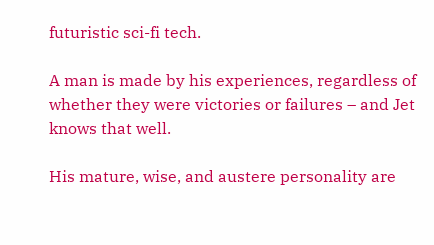futuristic sci-fi tech.

A man is made by his experiences, regardless of whether they were victories or failures – and Jet knows that well.

His mature, wise, and austere personality are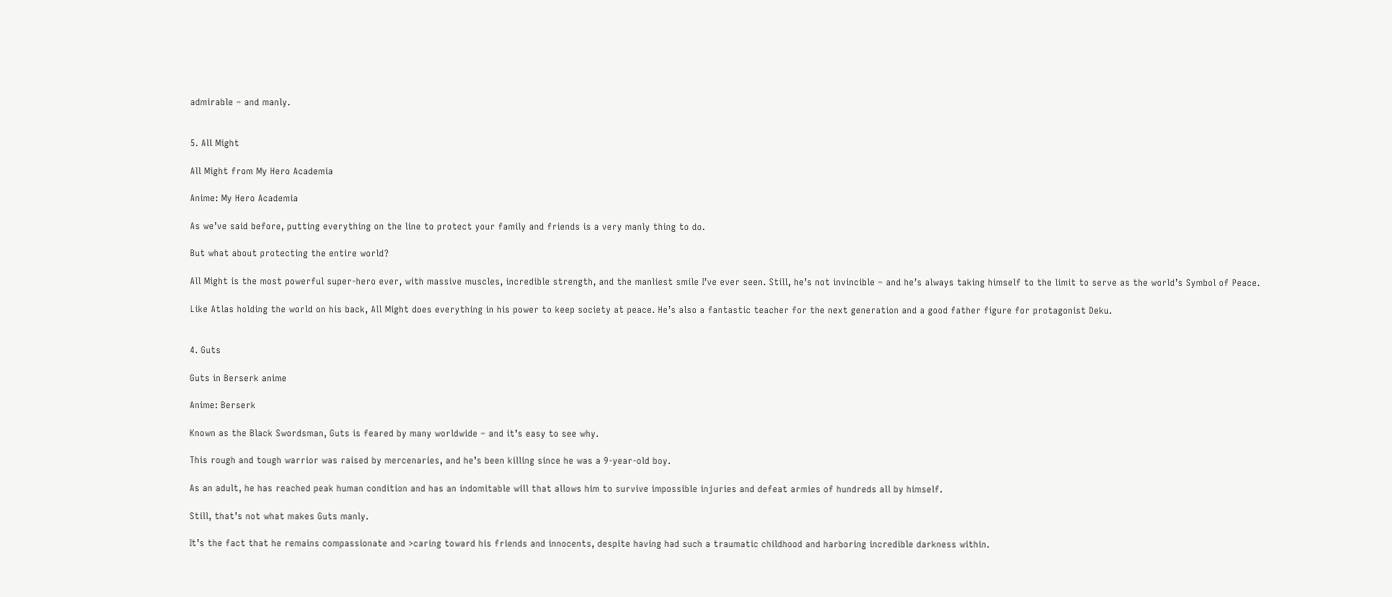admirable – and manly.


5. All Might

All Might from My Hero Academia

Anime: My Hero Academia

As we’ve said before, putting everything on the line to protect your family and friends is a very manly thing to do.

But what about protecting the entire world?

All Might is the most powerful super-hero ever, with massive muscles, incredible strength, and the manliest smile I’ve ever seen. Still, he’s not invincible – and he’s always taking himself to the limit to serve as the world’s Symbol of Peace.

Like Atlas holding the world on his back, All Might does everything in his power to keep society at peace. He’s also a fantastic teacher for the next generation and a good father figure for protagonist Deku.


4. Guts

Guts in Berserk anime

Anime: Berserk

Known as the Black Swordsman, Guts is feared by many worldwide – and it’s easy to see why.

This rough and tough warrior was raised by mercenaries, and he’s been killing since he was a 9-year-old boy.

As an adult, he has reached peak human condition and has an indomitable will that allows him to survive impossible injuries and defeat armies of hundreds all by himself.

Still, that’s not what makes Guts manly.

It’s the fact that he remains compassionate and >caring toward his friends and innocents, despite having had such a traumatic childhood and harboring incredible darkness within.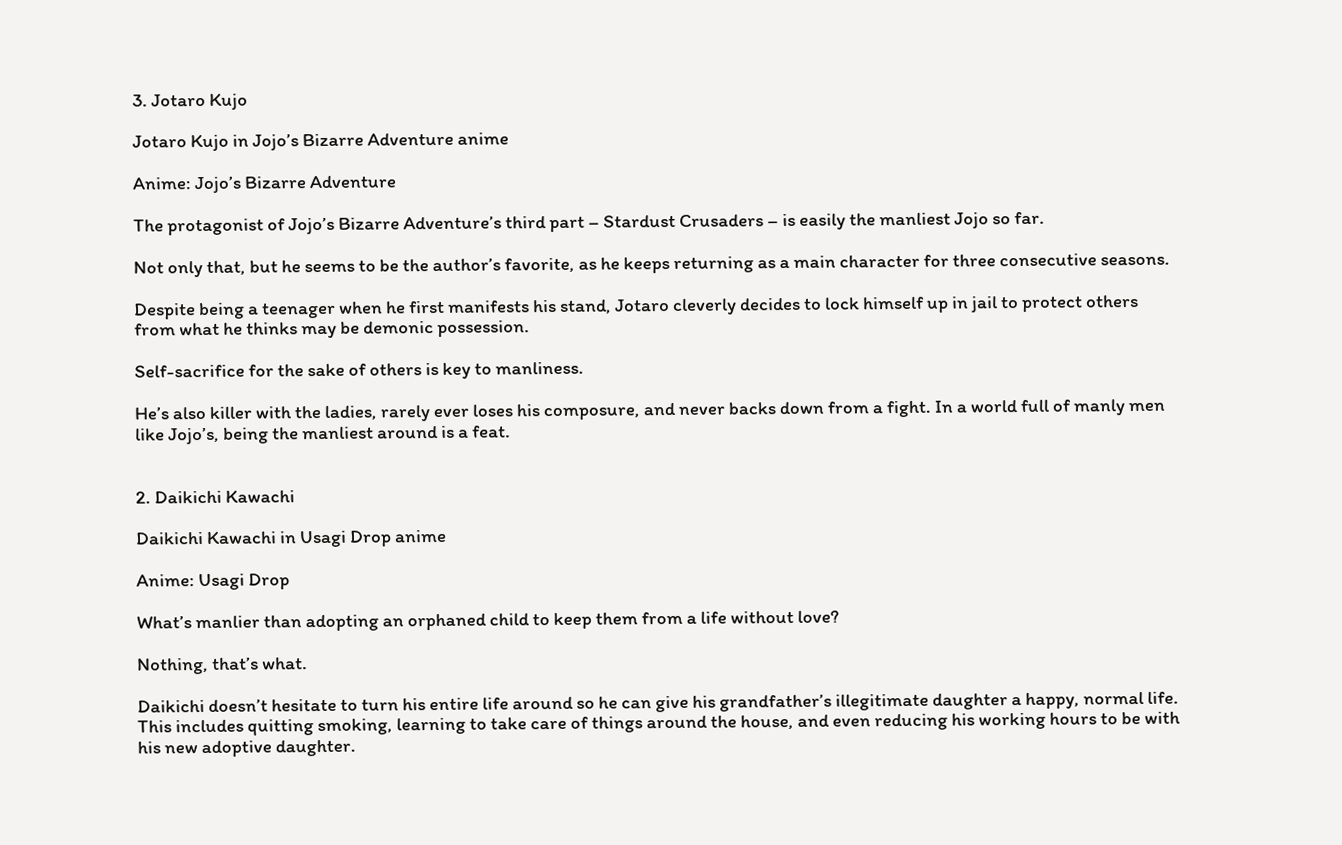3. Jotaro Kujo

Jotaro Kujo in Jojo’s Bizarre Adventure anime

Anime: Jojo’s Bizarre Adventure

The protagonist of Jojo’s Bizarre Adventure’s third part – Stardust Crusaders – is easily the manliest Jojo so far.

Not only that, but he seems to be the author’s favorite, as he keeps returning as a main character for three consecutive seasons.

Despite being a teenager when he first manifests his stand, Jotaro cleverly decides to lock himself up in jail to protect others from what he thinks may be demonic possession.

Self-sacrifice for the sake of others is key to manliness.

He’s also killer with the ladies, rarely ever loses his composure, and never backs down from a fight. In a world full of manly men like Jojo’s, being the manliest around is a feat.


2. Daikichi Kawachi

Daikichi Kawachi in Usagi Drop anime

Anime: Usagi Drop

What’s manlier than adopting an orphaned child to keep them from a life without love?

Nothing, that’s what.

Daikichi doesn’t hesitate to turn his entire life around so he can give his grandfather’s illegitimate daughter a happy, normal life. This includes quitting smoking, learning to take care of things around the house, and even reducing his working hours to be with his new adoptive daughter.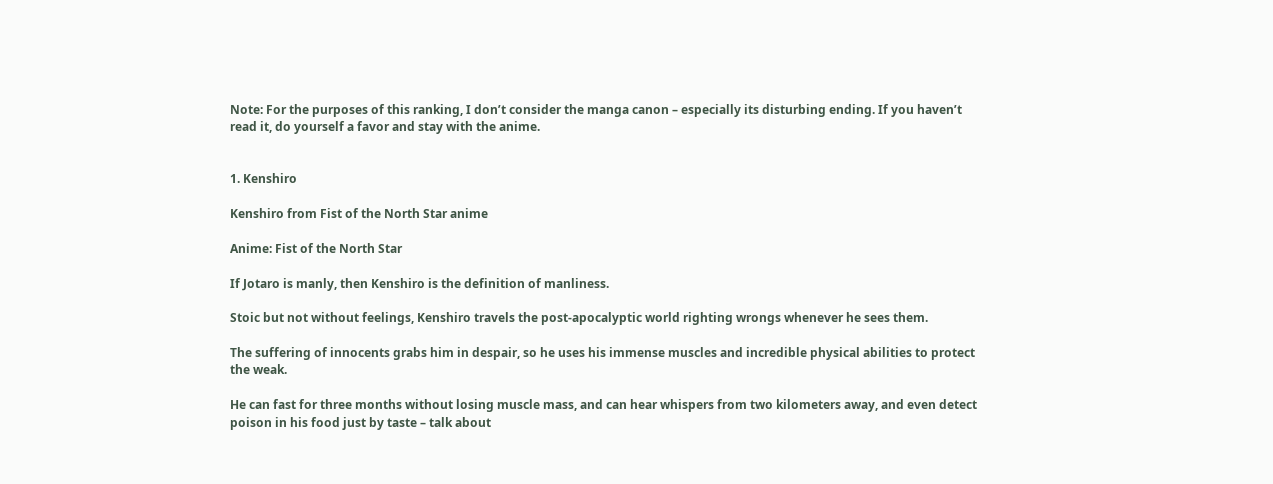Note: For the purposes of this ranking, I don’t consider the manga canon – especially its disturbing ending. If you haven’t read it, do yourself a favor and stay with the anime.


1. Kenshiro

Kenshiro from Fist of the North Star anime

Anime: Fist of the North Star

If Jotaro is manly, then Kenshiro is the definition of manliness.

Stoic but not without feelings, Kenshiro travels the post-apocalyptic world righting wrongs whenever he sees them.

The suffering of innocents grabs him in despair, so he uses his immense muscles and incredible physical abilities to protect the weak.

He can fast for three months without losing muscle mass, and can hear whispers from two kilometers away, and even detect poison in his food just by taste – talk about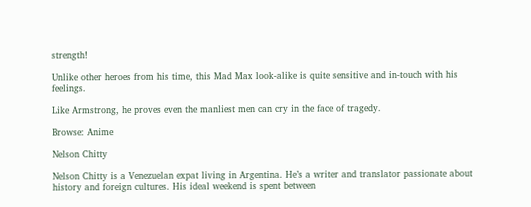strength!

Unlike other heroes from his time, this Mad Max look-alike is quite sensitive and in-touch with his feelings.

Like Armstrong, he proves even the manliest men can cry in the face of tragedy.

Browse: Anime

Nelson Chitty

Nelson Chitty is a Venezuelan expat living in Argentina. He’s a writer and translator passionate about history and foreign cultures. His ideal weekend is spent between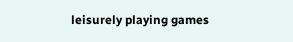leisurely playing games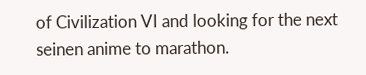of Civilization VI and looking for the next seinen anime to marathon.